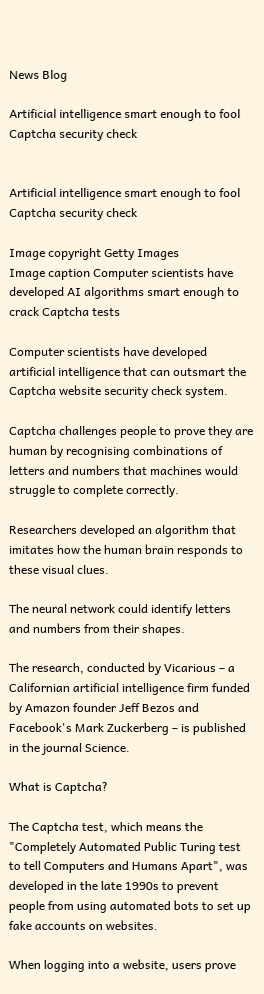News Blog

Artificial intelligence smart enough to fool Captcha security check


Artificial intelligence smart enough to fool Captcha security check

Image copyright Getty Images
Image caption Computer scientists have developed AI algorithms smart enough to crack Captcha tests

Computer scientists have developed artificial intelligence that can outsmart the Captcha website security check system.

Captcha challenges people to prove they are human by recognising combinations of letters and numbers that machines would struggle to complete correctly.

Researchers developed an algorithm that imitates how the human brain responds to these visual clues.

The neural network could identify letters and numbers from their shapes.

The research, conducted by Vicarious – a Californian artificial intelligence firm funded by Amazon founder Jeff Bezos and Facebook's Mark Zuckerberg – is published in the journal Science.

What is Captcha?

The Captcha test, which means the "Completely Automated Public Turing test to tell Computers and Humans Apart", was developed in the late 1990s to prevent people from using automated bots to set up fake accounts on websites.

When logging into a website, users prove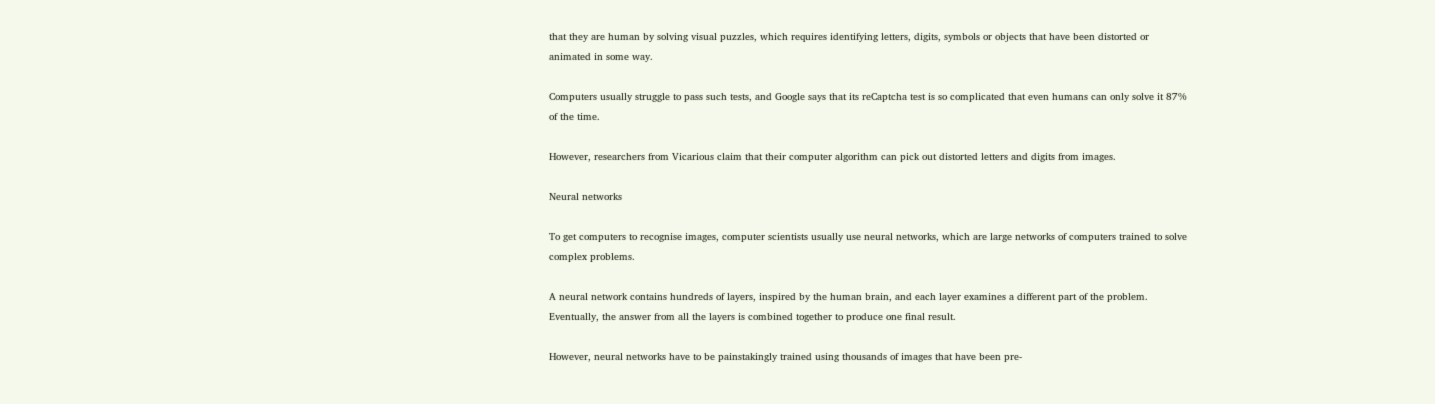that they are human by solving visual puzzles, which requires identifying letters, digits, symbols or objects that have been distorted or animated in some way.

Computers usually struggle to pass such tests, and Google says that its reCaptcha test is so complicated that even humans can only solve it 87% of the time.

However, researchers from Vicarious claim that their computer algorithm can pick out distorted letters and digits from images.

Neural networks

To get computers to recognise images, computer scientists usually use neural networks, which are large networks of computers trained to solve complex problems.

A neural network contains hundreds of layers, inspired by the human brain, and each layer examines a different part of the problem. Eventually, the answer from all the layers is combined together to produce one final result.

However, neural networks have to be painstakingly trained using thousands of images that have been pre-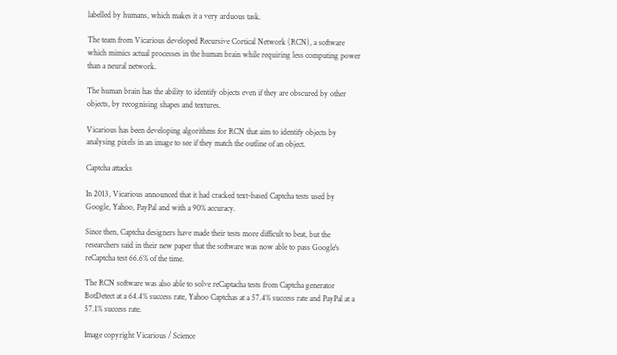labelled by humans, which makes it a very arduous task.

The team from Vicarious developed Recursive Cortical Network (RCN), a software which mimics actual processes in the human brain while requiring less computing power than a neural network.

The human brain has the ability to identify objects even if they are obscured by other objects, by recognising shapes and textures.

Vicarious has been developing algorithms for RCN that aim to identify objects by analysing pixels in an image to see if they match the outline of an object.

Captcha attacks

In 2013, Vicarious announced that it had cracked text-based Captcha tests used by Google, Yahoo, PayPal and with a 90% accuracy.

Since then, Captcha designers have made their tests more difficult to beat, but the researchers said in their new paper that the software was now able to pass Google's reCaptcha test 66.6% of the time.

The RCN software was also able to solve reCaptacha tests from Captcha generator BotDetect at a 64.4% success rate, Yahoo Captchas at a 57.4% success rate and PayPal at a 57.1% success rate.

Image copyright Vicarious / Science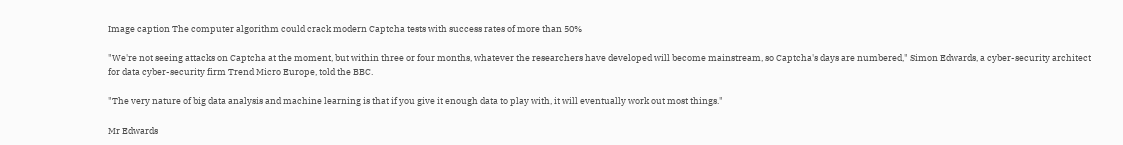Image caption The computer algorithm could crack modern Captcha tests with success rates of more than 50%

"We're not seeing attacks on Captcha at the moment, but within three or four months, whatever the researchers have developed will become mainstream, so Captcha's days are numbered," Simon Edwards, a cyber-security architect for data cyber-security firm Trend Micro Europe, told the BBC.

"The very nature of big data analysis and machine learning is that if you give it enough data to play with, it will eventually work out most things."

Mr Edwards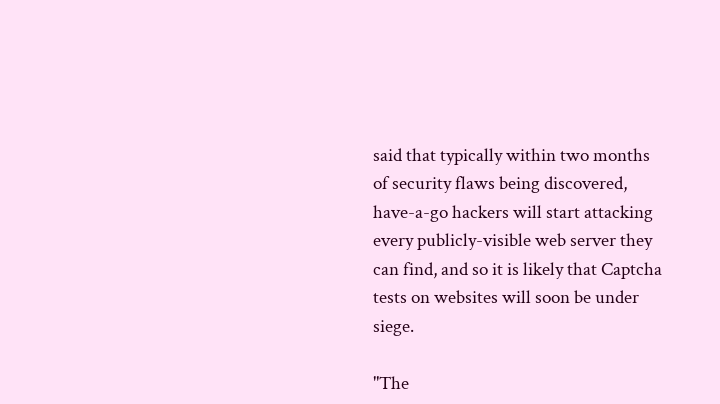said that typically within two months of security flaws being discovered, have-a-go hackers will start attacking every publicly-visible web server they can find, and so it is likely that Captcha tests on websites will soon be under siege.

"The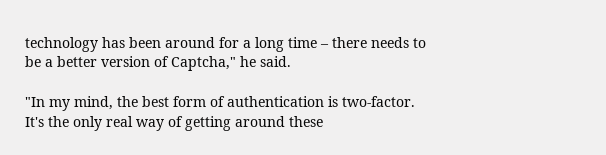technology has been around for a long time – there needs to be a better version of Captcha," he said.

"In my mind, the best form of authentication is two-factor. It's the only real way of getting around these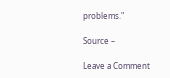problems."

Source –

Leave a Comment